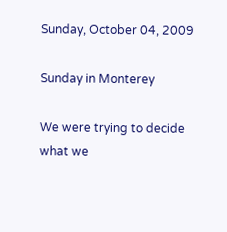Sunday, October 04, 2009

Sunday in Monterey

We were trying to decide what we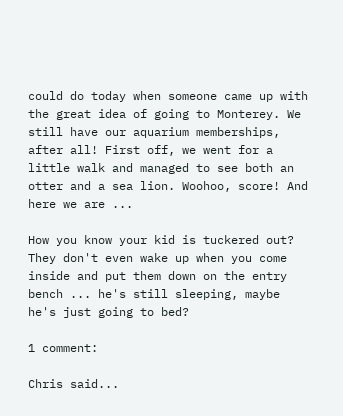could do today when someone came up with the great idea of going to Monterey. We still have our aquarium memberships, after all! First off, we went for a little walk and managed to see both an otter and a sea lion. Woohoo, score! And here we are ...

How you know your kid is tuckered out? They don't even wake up when you come inside and put them down on the entry bench ... he's still sleeping, maybe he's just going to bed?

1 comment:

Chris said...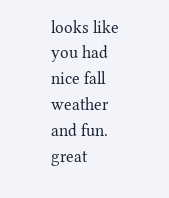looks like you had nice fall weather and fun. great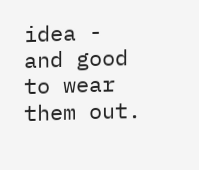idea - and good to wear them out.